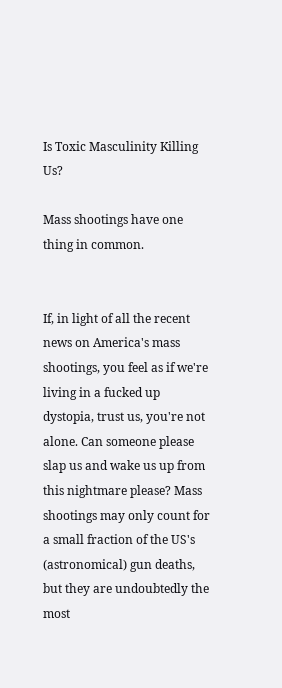Is Toxic Masculinity Killing Us?

Mass shootings have one thing in common.


If, in light of all the recent news on America's mass shootings, you feel as if we're living in a fucked up dystopia, trust us, you're not alone. Can someone please slap us and wake us up from this nightmare please? Mass shootings may only count for a small fraction of the US's (astronomical) gun deaths, but they are undoubtedly the most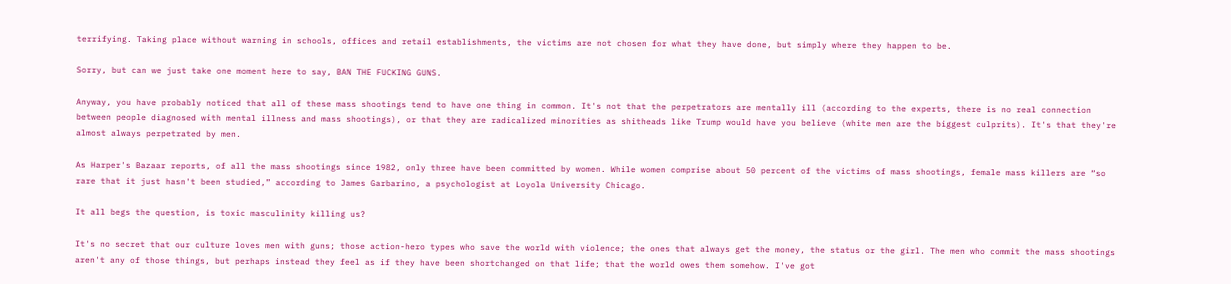terrifying. Taking place without warning in schools, offices and retail establishments, the victims are not chosen for what they have done, but simply where they happen to be.

Sorry, but can we just take one moment here to say, BAN THE FUCKING GUNS.

Anyway, you have probably noticed that all of these mass shootings tend to have one thing in common. It's not that the perpetrators are mentally ill (according to the experts, there is no real connection between people diagnosed with mental illness and mass shootings), or that they are radicalized minorities as shitheads like Trump would have you believe (white men are the biggest culprits). It's that they're almost always perpetrated by men.

As Harper's Bazaar reports, of all the mass shootings since 1982, only three have been committed by women. While women comprise about 50 percent of the victims of mass shootings, female mass killers are “so rare that it just hasn't been studied,” according to James Garbarino, a psychologist at Loyola University Chicago.

It all begs the question, is toxic masculinity killing us?

It's no secret that our culture loves men with guns; those action-hero types who save the world with violence; the ones that always get the money, the status or the girl. The men who commit the mass shootings aren't any of those things, but perhaps instead they feel as if they have been shortchanged on that life; that the world owes them somehow. I've got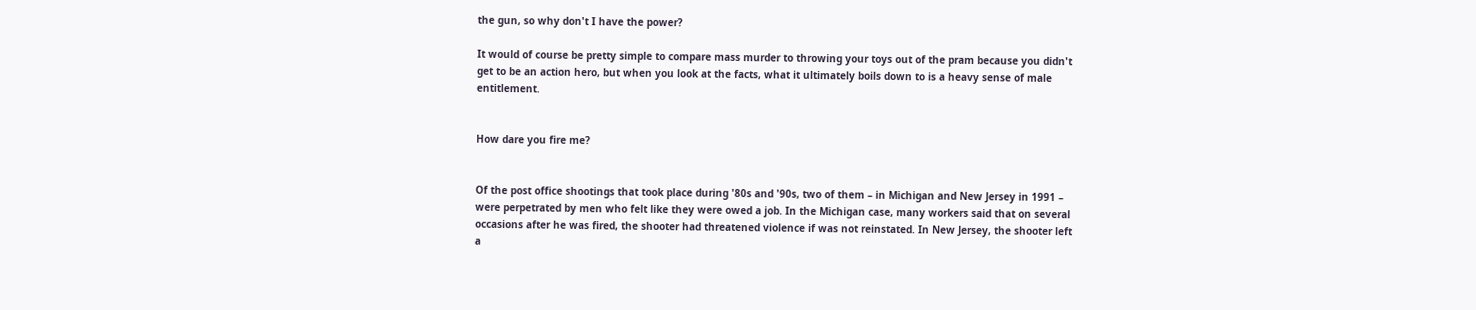the gun, so why don't I have the power?

It would of course be pretty simple to compare mass murder to throwing your toys out of the pram because you didn't get to be an action hero, but when you look at the facts, what it ultimately boils down to is a heavy sense of male entitlement.


How dare you fire me?


Of the post office shootings that took place during '80s and '90s, two of them – in Michigan and New Jersey in 1991 – were perpetrated by men who felt like they were owed a job. In the Michigan case, many workers said that on several occasions after he was fired, the shooter had threatened violence if was not reinstated. In New Jersey, the shooter left a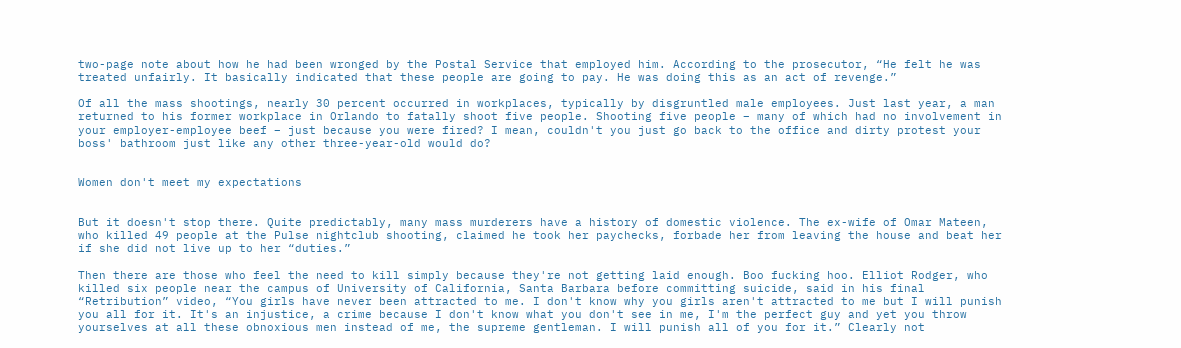two-page note about how he had been wronged by the Postal Service that employed him. According to the prosecutor, “He felt he was treated unfairly. It basically indicated that these people are going to pay. He was doing this as an act of revenge.”

Of all the mass shootings, nearly 30 percent occurred in workplaces, typically by disgruntled male employees. Just last year, a man returned to his former workplace in Orlando to fatally shoot five people. Shooting five people – many of which had no involvement in your employer-employee beef – just because you were fired? I mean, couldn't you just go back to the office and dirty protest your boss' bathroom just like any other three-year-old would do?


Women don't meet my expectations


But it doesn't stop there. Quite predictably, many mass murderers have a history of domestic violence. The ex-wife of Omar Mateen, who killed 49 people at the Pulse nightclub shooting, claimed he took her paychecks, forbade her from leaving the house and beat her if she did not live up to her “duties.”

Then there are those who feel the need to kill simply because they're not getting laid enough. Boo fucking hoo. Elliot Rodger, who killed six people near the campus of University of California, Santa Barbara before committing suicide, said in his final “Retribution” video, “You girls have never been attracted to me. I don't know why you girls aren't attracted to me but I will punish you all for it. It's an injustice, a crime because I don't know what you don't see in me, I'm the perfect guy and yet you throw yourselves at all these obnoxious men instead of me, the supreme gentleman. I will punish all of you for it.” Clearly not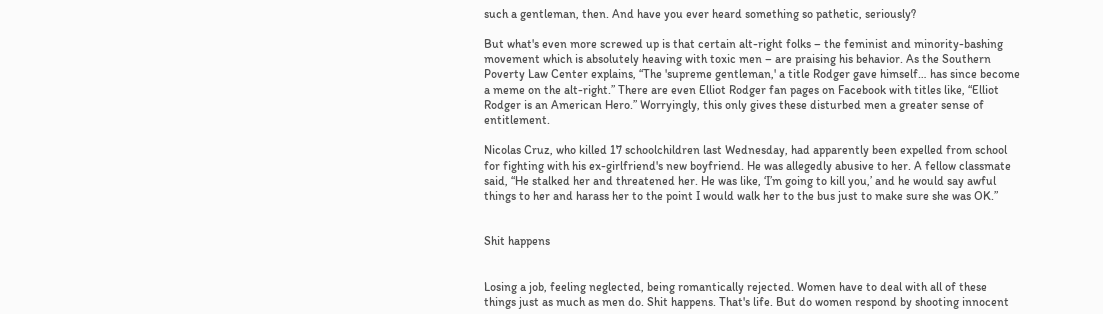such a gentleman, then. And have you ever heard something so pathetic, seriously?

But what's even more screwed up is that certain alt-right folks – the feminist and minority-bashing movement which is absolutely heaving with toxic men – are praising his behavior. As the Southern Poverty Law Center explains, “The 'supreme gentleman,' a title Rodger gave himself… has since become a meme on the alt-right.” There are even Elliot Rodger fan pages on Facebook with titles like, “Elliot Rodger is an American Hero.” Worryingly, this only gives these disturbed men a greater sense of entitlement.

Nicolas Cruz, who killed 17 schoolchildren last Wednesday, had apparently been expelled from school for fighting with his ex-girlfriend's new boyfriend. He was allegedly abusive to her. A fellow classmate said, “He stalked her and threatened her. He was like, ‘I’m going to kill you,’ and he would say awful things to her and harass her to the point I would walk her to the bus just to make sure she was OK.”


Shit happens


Losing a job, feeling neglected, being romantically rejected. Women have to deal with all of these things just as much as men do. Shit happens. That's life. But do women respond by shooting innocent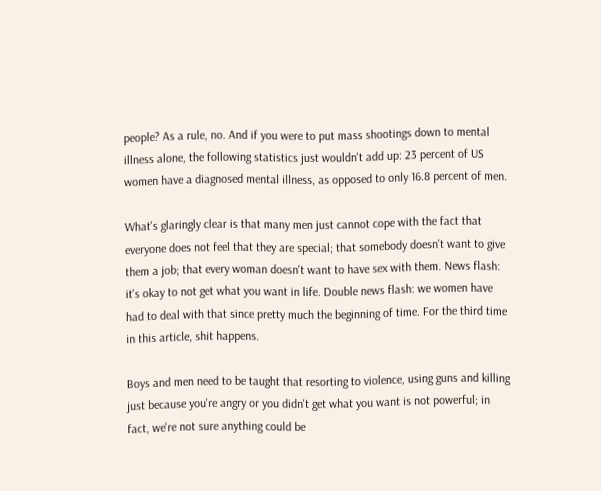people? As a rule, no. And if you were to put mass shootings down to mental illness alone, the following statistics just wouldn't add up: 23 percent of US women have a diagnosed mental illness, as opposed to only 16.8 percent of men.

What's glaringly clear is that many men just cannot cope with the fact that everyone does not feel that they are special; that somebody doesn't want to give them a job; that every woman doesn't want to have sex with them. News flash: it's okay to not get what you want in life. Double news flash: we women have had to deal with that since pretty much the beginning of time. For the third time in this article, shit happens.

Boys and men need to be taught that resorting to violence, using guns and killing just because you're angry or you didn't get what you want is not powerful; in fact, we're not sure anything could be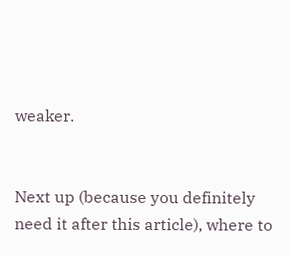weaker.


Next up (because you definitely need it after this article), where to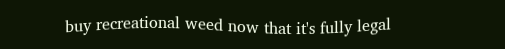buy recreational weed now that it's fully legal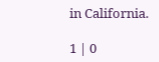in California.

1 | 0